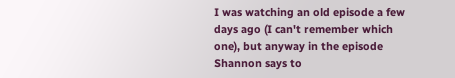I was watching an old episode a few days ago (I can't remember which one), but anyway in the episode Shannon says to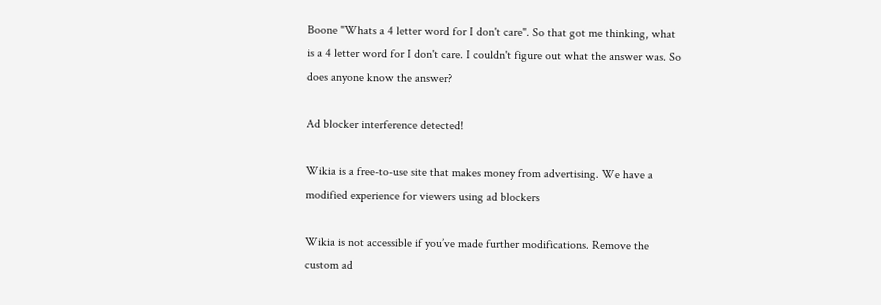Boone "Whats a 4 letter word for I don't care". So that got me thinking, what is a 4 letter word for I don't care. I couldn't figure out what the answer was. So does anyone know the answer?

Ad blocker interference detected!

Wikia is a free-to-use site that makes money from advertising. We have a modified experience for viewers using ad blockers

Wikia is not accessible if you’ve made further modifications. Remove the custom ad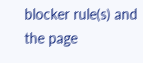blocker rule(s) and the page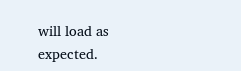will load as expected.